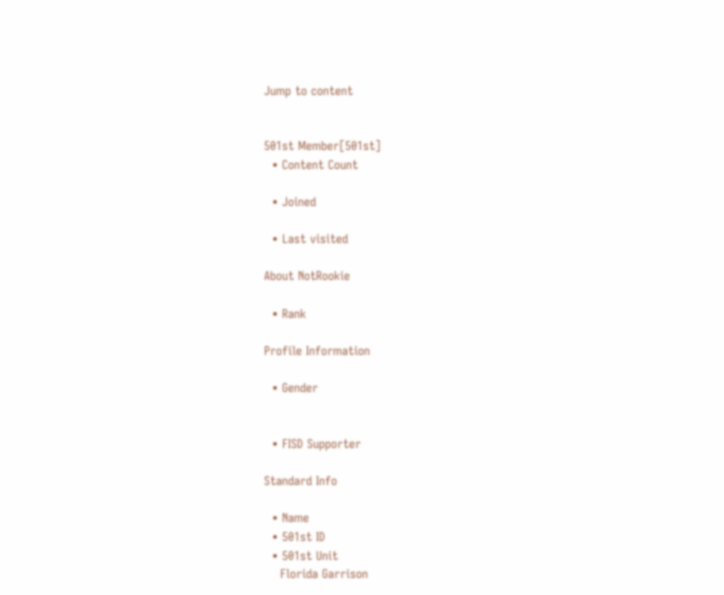Jump to content


501st Member[501st]
  • Content Count

  • Joined

  • Last visited

About NotRookie

  • Rank

Profile Information

  • Gender


  • FISD Supporter

Standard Info

  • Name
  • 501st ID
  • 501st Unit
    Florida Garrison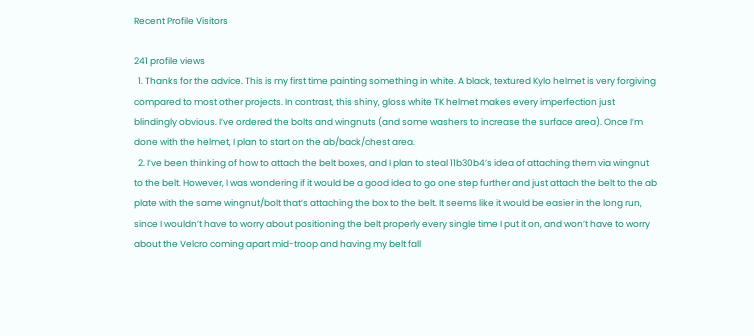Recent Profile Visitors

241 profile views
  1. Thanks for the advice. This is my first time painting something in white. A black, textured Kylo helmet is very forgiving compared to most other projects. In contrast, this shiny, gloss white TK helmet makes every imperfection just blindingly obvious. I’ve ordered the bolts and wingnuts (and some washers to increase the surface area). Once I’m done with the helmet, I plan to start on the ab/back/chest area.
  2. I’ve been thinking of how to attach the belt boxes, and I plan to steal 11b30b4’s idea of attaching them via wingnut to the belt. However, I was wondering if it would be a good idea to go one step further and just attach the belt to the ab plate with the same wingnut/bolt that’s attaching the box to the belt. It seems like it would be easier in the long run, since I wouldn’t have to worry about positioning the belt properly every single time I put it on, and won’t have to worry about the Velcro coming apart mid-troop and having my belt fall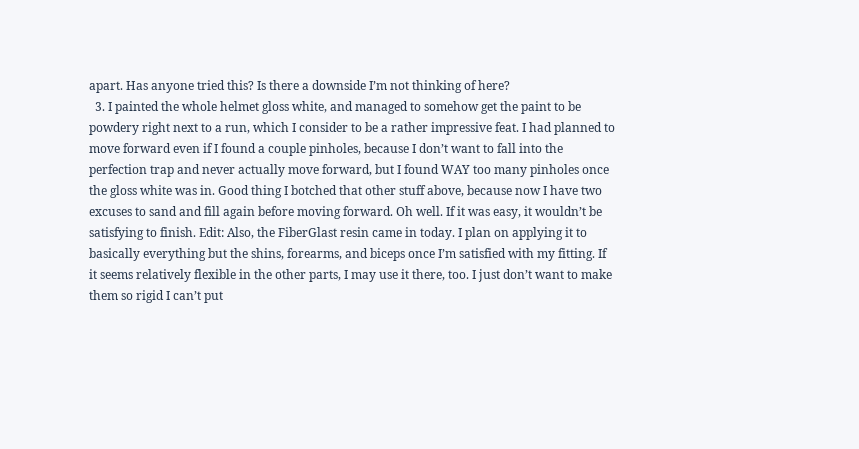apart. Has anyone tried this? Is there a downside I’m not thinking of here?
  3. I painted the whole helmet gloss white, and managed to somehow get the paint to be powdery right next to a run, which I consider to be a rather impressive feat. I had planned to move forward even if I found a couple pinholes, because I don’t want to fall into the perfection trap and never actually move forward, but I found WAY too many pinholes once the gloss white was in. Good thing I botched that other stuff above, because now I have two excuses to sand and fill again before moving forward. Oh well. If it was easy, it wouldn’t be satisfying to finish. Edit: Also, the FiberGlast resin came in today. I plan on applying it to basically everything but the shins, forearms, and biceps once I’m satisfied with my fitting. If it seems relatively flexible in the other parts, I may use it there, too. I just don’t want to make them so rigid I can’t put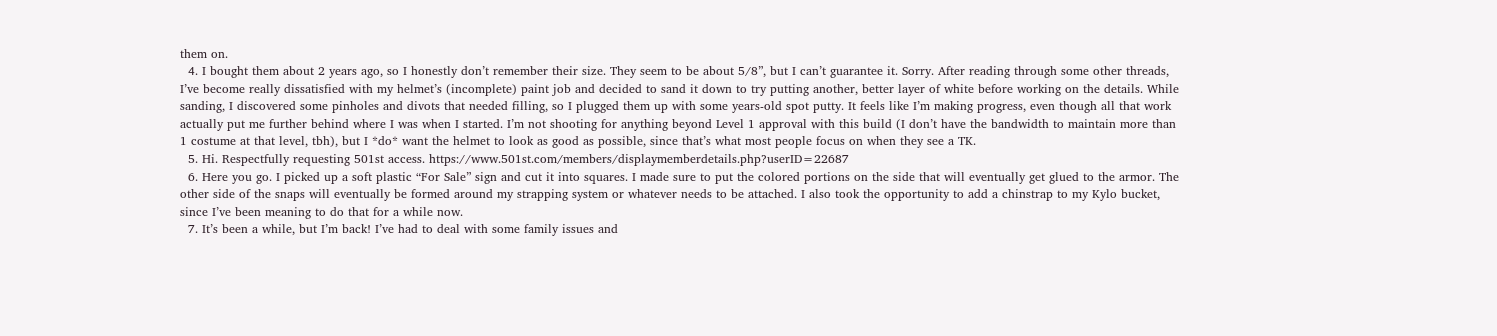them on.
  4. I bought them about 2 years ago, so I honestly don’t remember their size. They seem to be about 5/8”, but I can’t guarantee it. Sorry. After reading through some other threads, I’ve become really dissatisfied with my helmet’s (incomplete) paint job and decided to sand it down to try putting another, better layer of white before working on the details. While sanding, I discovered some pinholes and divots that needed filling, so I plugged them up with some years-old spot putty. It feels like I’m making progress, even though all that work actually put me further behind where I was when I started. I’m not shooting for anything beyond Level 1 approval with this build (I don’t have the bandwidth to maintain more than 1 costume at that level, tbh), but I *do* want the helmet to look as good as possible, since that’s what most people focus on when they see a TK.
  5. Hi. Respectfully requesting 501st access. https://www.501st.com/members/displaymemberdetails.php?userID=22687
  6. Here you go. I picked up a soft plastic “For Sale” sign and cut it into squares. I made sure to put the colored portions on the side that will eventually get glued to the armor. The other side of the snaps will eventually be formed around my strapping system or whatever needs to be attached. I also took the opportunity to add a chinstrap to my Kylo bucket, since I’ve been meaning to do that for a while now.
  7. It’s been a while, but I’m back! I’ve had to deal with some family issues and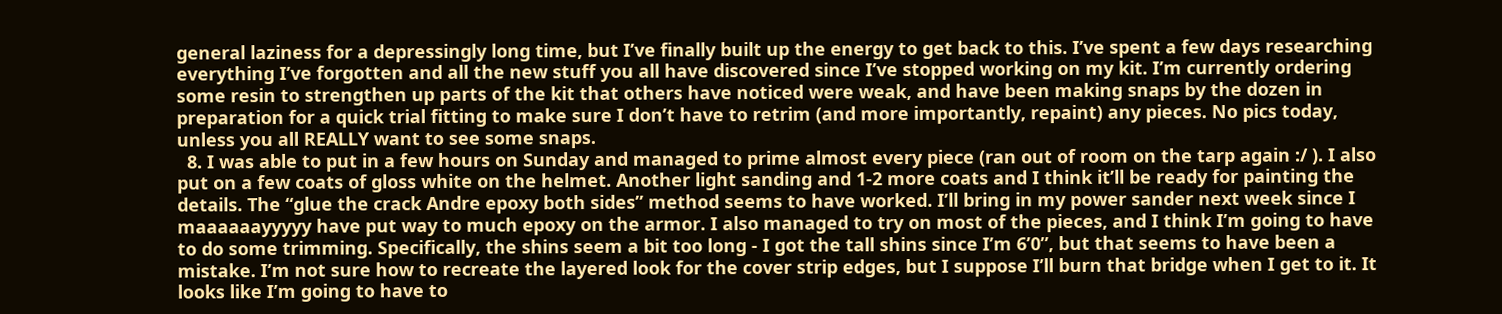general laziness for a depressingly long time, but I’ve finally built up the energy to get back to this. I’ve spent a few days researching everything I’ve forgotten and all the new stuff you all have discovered since I’ve stopped working on my kit. I’m currently ordering some resin to strengthen up parts of the kit that others have noticed were weak, and have been making snaps by the dozen in preparation for a quick trial fitting to make sure I don’t have to retrim (and more importantly, repaint) any pieces. No pics today, unless you all REALLY want to see some snaps.
  8. I was able to put in a few hours on Sunday and managed to prime almost every piece (ran out of room on the tarp again :/ ). I also put on a few coats of gloss white on the helmet. Another light sanding and 1-2 more coats and I think it’ll be ready for painting the details. The “glue the crack Andre epoxy both sides” method seems to have worked. I’ll bring in my power sander next week since I maaaaaayyyyy have put way to much epoxy on the armor. I also managed to try on most of the pieces, and I think I’m going to have to do some trimming. Specifically, the shins seem a bit too long - I got the tall shins since I’m 6’0”, but that seems to have been a mistake. I’m not sure how to recreate the layered look for the cover strip edges, but I suppose I’ll burn that bridge when I get to it. It looks like I’m going to have to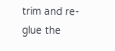trim and re-glue the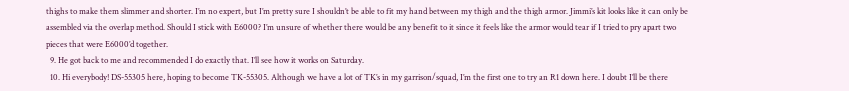thighs to make them slimmer and shorter. I’m no expert, but I’m pretty sure I shouldn’t be able to fit my hand between my thigh and the thigh armor. Jimmi’s kit looks like it can only be assembled via the overlap method. Should I stick with E6000? I’m unsure of whether there would be any benefit to it since it feels like the armor would tear if I tried to pry apart two pieces that were E6000’d together.
  9. He got back to me and recommended I do exactly that. I’ll see how it works on Saturday.
  10. Hi everybody! DS-55305 here, hoping to become TK-55305. Although we have a lot of TK’s in my garrison/squad, I’m the first one to try an R1 down here. I doubt I’ll be there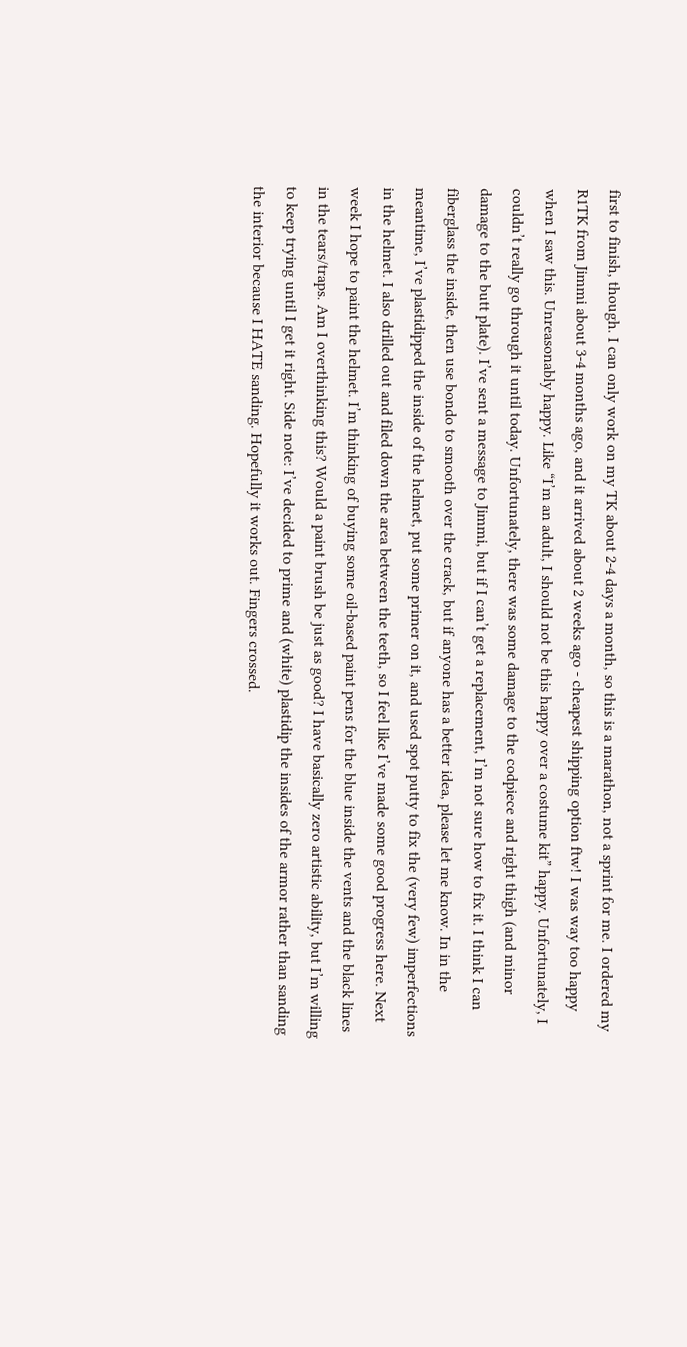first to finish, though. I can only work on my TK about 2-4 days a month, so this is a marathon, not a sprint for me. I ordered my R1TK from Jimmi about 3-4 months ago, and it arrived about 2 weeks ago - cheapest shipping option ftw! I was way too happy when I saw this. Unreasonably happy. Like “I’m an adult, I should not be this happy over a costume kit” happy. Unfortunately, I couldn’t really go through it until today. Unfortunately, there was some damage to the codpiece and right thigh (and minor damage to the butt plate). I’ve sent a message to Jimmi, but if I can’t get a replacement, I’m not sure how to fix it. I think I can fiberglass the inside, then use bondo to smooth over the crack, but if anyone has a better idea, please let me know. In in the meantime, I’ve plastidipped the inside of the helmet, put some primer on it, and used spot putty to fix the (very few) imperfections in the helmet. I also drilled out and filed down the area between the teeth, so I feel like I’ve made some good progress here. Next week I hope to paint the helmet. I’m thinking of buying some oil-based paint pens for the blue inside the vents and the black lines in the tears/traps. Am I overthinking this? Would a paint brush be just as good? I have basically zero artistic ability, but I’m willing to keep trying until I get it right. Side note: I’ve decided to prime and (white) plastidip the insides of the armor rather than sanding the interior because I HATE sanding. Hopefully it works out. Fingers crossed.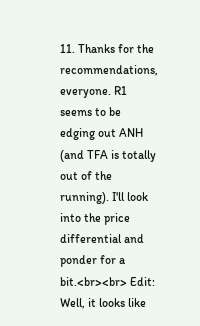11. Thanks for the recommendations, everyone. R1 seems to be edging out ANH (and TFA is totally out of the running). I'll look into the price differential and ponder for a bit.<br><br> Edit: Well, it looks like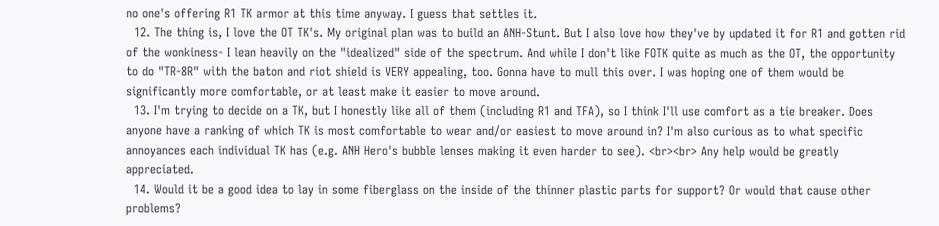no one's offering R1 TK armor at this time anyway. I guess that settles it.
  12. The thing is, I love the OT TK's. My original plan was to build an ANH-Stunt. But I also love how they've by updated it for R1 and gotten rid of the wonkiness- I lean heavily on the "idealized" side of the spectrum. And while I don't like FOTK quite as much as the OT, the opportunity to do "TR-8R" with the baton and riot shield is VERY appealing, too. Gonna have to mull this over. I was hoping one of them would be significantly more comfortable, or at least make it easier to move around.
  13. I'm trying to decide on a TK, but I honestly like all of them (including R1 and TFA), so I think I'll use comfort as a tie breaker. Does anyone have a ranking of which TK is most comfortable to wear and/or easiest to move around in? I'm also curious as to what specific annoyances each individual TK has (e.g. ANH Hero's bubble lenses making it even harder to see). <br><br> Any help would be greatly appreciated.
  14. Would it be a good idea to lay in some fiberglass on the inside of the thinner plastic parts for support? Or would that cause other problems?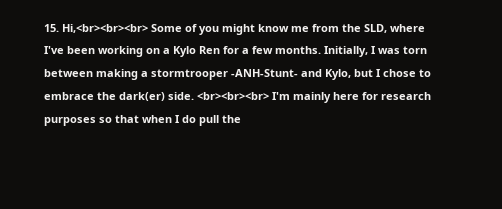15. Hi,<br><br><br> Some of you might know me from the SLD, where I've been working on a Kylo Ren for a few months. Initially, I was torn between making a stormtrooper -ANH-Stunt- and Kylo, but I chose to embrace the dark(er) side. <br><br><br> I'm mainly here for research purposes so that when I do pull the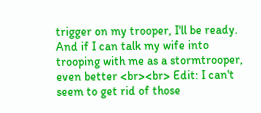trigger on my trooper, I'll be ready. And if I can talk my wife into trooping with me as a stormtrooper, even better <br><br> Edit: I can't seem to get rid of those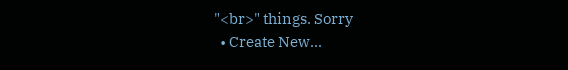"<br>" things. Sorry
  • Create New...